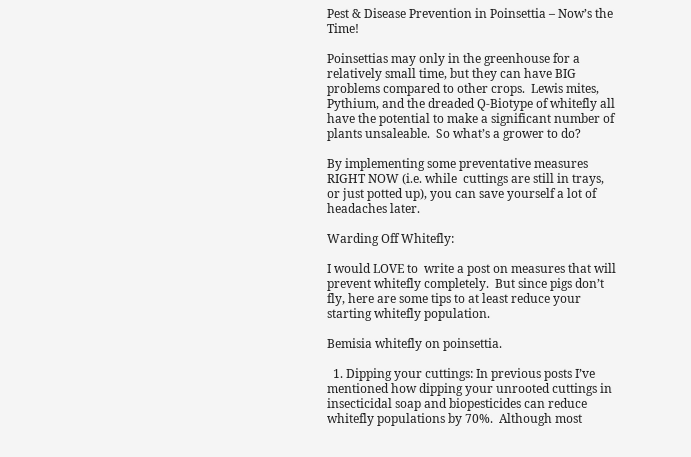Pest & Disease Prevention in Poinsettia – Now’s the Time!

Poinsettias may only in the greenhouse for a relatively small time, but they can have BIG problems compared to other crops.  Lewis mites, Pythium, and the dreaded Q-Biotype of whitefly all have the potential to make a significant number of plants unsaleable.  So what’s a grower to do?

By implementing some preventative measures RIGHT NOW (i.e. while  cuttings are still in trays, or just potted up), you can save yourself a lot of headaches later.

Warding Off Whitefly:

I would LOVE to  write a post on measures that will prevent whitefly completely.  But since pigs don’t fly, here are some tips to at least reduce your starting whitefly population.

Bemisia whitefly on poinsettia.

  1. Dipping your cuttings: In previous posts I’ve mentioned how dipping your unrooted cuttings in insecticidal soap and biopesticides can reduce whitefly populations by 70%.  Although most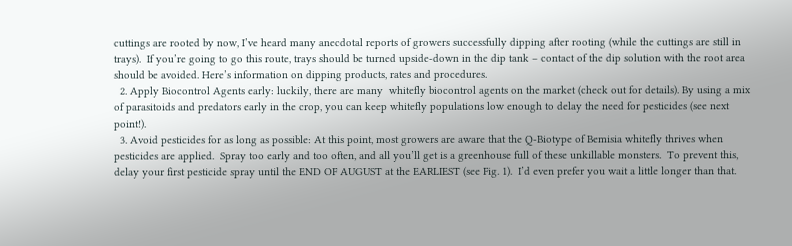cuttings are rooted by now, I’ve heard many anecdotal reports of growers successfully dipping after rooting (while the cuttings are still in trays).  If you’re going to go this route, trays should be turned upside-down in the dip tank – contact of the dip solution with the root area should be avoided. Here’s information on dipping products, rates and procedures.
  2. Apply Biocontrol Agents early: luckily, there are many  whitefly biocontrol agents on the market (check out for details). By using a mix of parasitoids and predators early in the crop, you can keep whitefly populations low enough to delay the need for pesticides (see next point!).
  3. Avoid pesticides for as long as possible: At this point, most growers are aware that the Q-Biotype of Bemisia whitefly thrives when pesticides are applied.  Spray too early and too often, and all you’ll get is a greenhouse full of these unkillable monsters.  To prevent this, delay your first pesticide spray until the END OF AUGUST at the EARLIEST (see Fig. 1).  I’d even prefer you wait a little longer than that.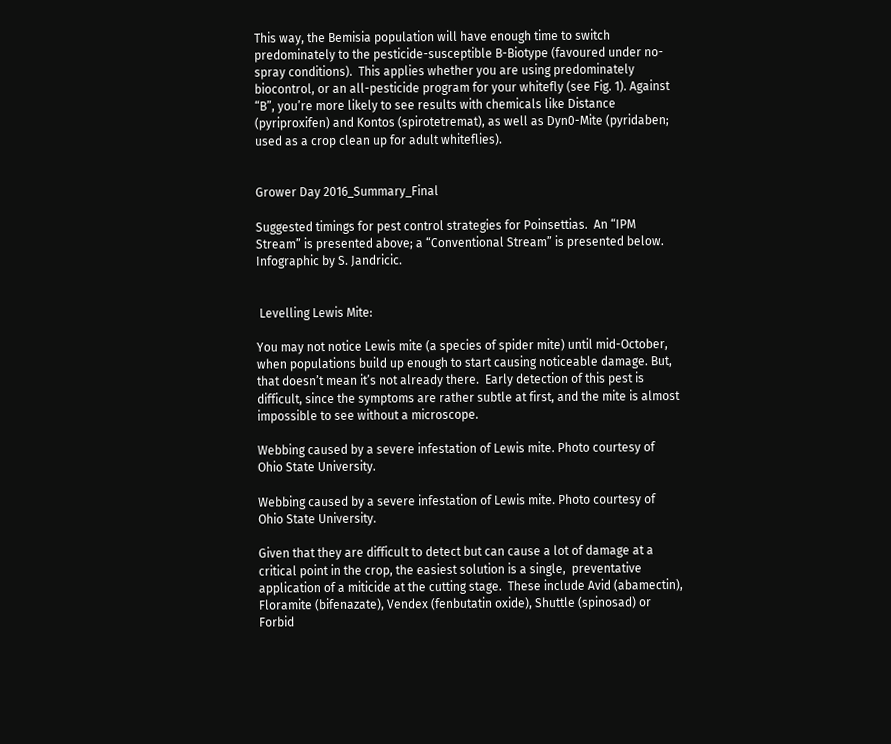This way, the Bemisia population will have enough time to switch predominately to the pesticide-susceptible B-Biotype (favoured under no-spray conditions).  This applies whether you are using predominately biocontrol, or an all-pesticide program for your whitefly (see Fig. 1). Against “B”, you’re more likely to see results with chemicals like Distance (pyriproxifen) and Kontos (spirotetremat), as well as Dyn0-Mite (pyridaben; used as a crop clean up for adult whiteflies).


Grower Day 2016_Summary_Final

Suggested timings for pest control strategies for Poinsettias.  An “IPM Stream” is presented above; a “Conventional Stream” is presented below. Infographic by S. Jandricic.


 Levelling Lewis Mite:

You may not notice Lewis mite (a species of spider mite) until mid-October, when populations build up enough to start causing noticeable damage. But, that doesn’t mean it’s not already there.  Early detection of this pest is difficult, since the symptoms are rather subtle at first, and the mite is almost impossible to see without a microscope.

Webbing caused by a severe infestation of Lewis mite. Photo courtesy of Ohio State University.

Webbing caused by a severe infestation of Lewis mite. Photo courtesy of Ohio State University.

Given that they are difficult to detect but can cause a lot of damage at a critical point in the crop, the easiest solution is a single,  preventative application of a miticide at the cutting stage.  These include Avid (abamectin), Floramite (bifenazate), Vendex (fenbutatin oxide), Shuttle (spinosad) or Forbid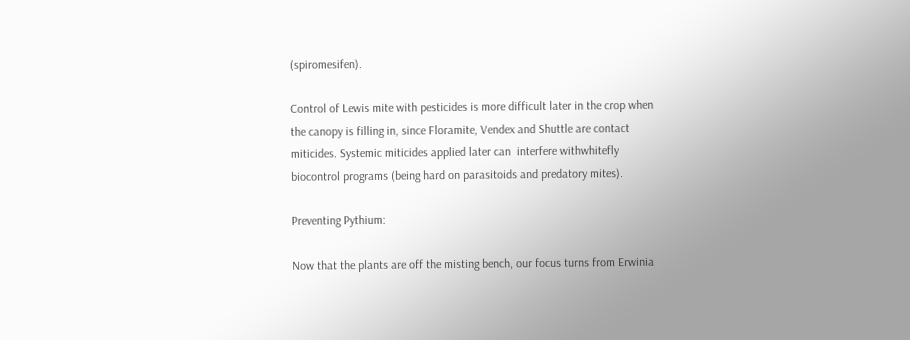(spiromesifen).

Control of Lewis mite with pesticides is more difficult later in the crop when the canopy is filling in, since Floramite, Vendex and Shuttle are contact miticides. Systemic miticides applied later can  interfere withwhitefly biocontrol programs (being hard on parasitoids and predatory mites).

Preventing Pythium:

Now that the plants are off the misting bench, our focus turns from Erwinia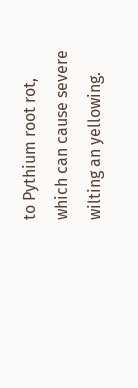to Pythium root rot, which can cause severe wilting an yellowing.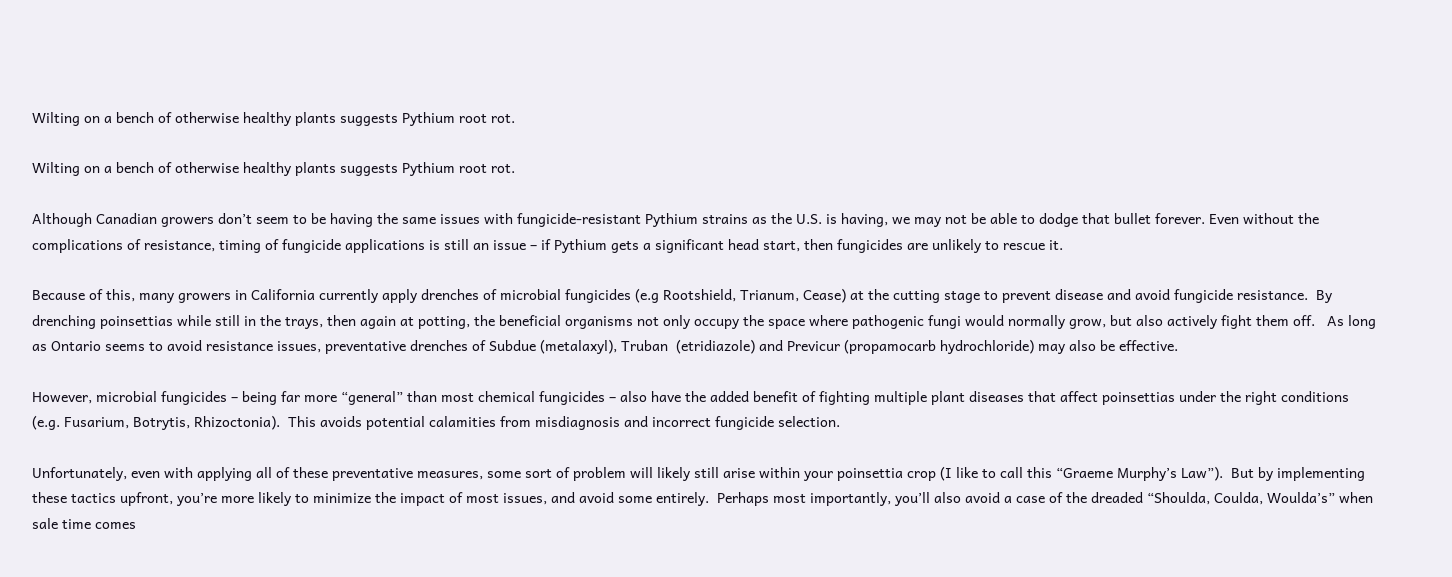Wilting on a bench of otherwise healthy plants suggests Pythium root rot.

Wilting on a bench of otherwise healthy plants suggests Pythium root rot.

Although Canadian growers don’t seem to be having the same issues with fungicide-resistant Pythium strains as the U.S. is having, we may not be able to dodge that bullet forever. Even without the complications of resistance, timing of fungicide applications is still an issue – if Pythium gets a significant head start, then fungicides are unlikely to rescue it.

Because of this, many growers in California currently apply drenches of microbial fungicides (e.g Rootshield, Trianum, Cease) at the cutting stage to prevent disease and avoid fungicide resistance.  By drenching poinsettias while still in the trays, then again at potting, the beneficial organisms not only occupy the space where pathogenic fungi would normally grow, but also actively fight them off.   As long as Ontario seems to avoid resistance issues, preventative drenches of Subdue (metalaxyl), Truban  (etridiazole) and Previcur (propamocarb hydrochloride) may also be effective.

However, microbial fungicides – being far more “general” than most chemical fungicides – also have the added benefit of fighting multiple plant diseases that affect poinsettias under the right conditions (e.g. Fusarium, Botrytis, Rhizoctonia).  This avoids potential calamities from misdiagnosis and incorrect fungicide selection.

Unfortunately, even with applying all of these preventative measures, some sort of problem will likely still arise within your poinsettia crop (I like to call this “Graeme Murphy’s Law”).  But by implementing these tactics upfront, you’re more likely to minimize the impact of most issues, and avoid some entirely.  Perhaps most importantly, you’ll also avoid a case of the dreaded “Shoulda, Coulda, Woulda’s” when sale time comes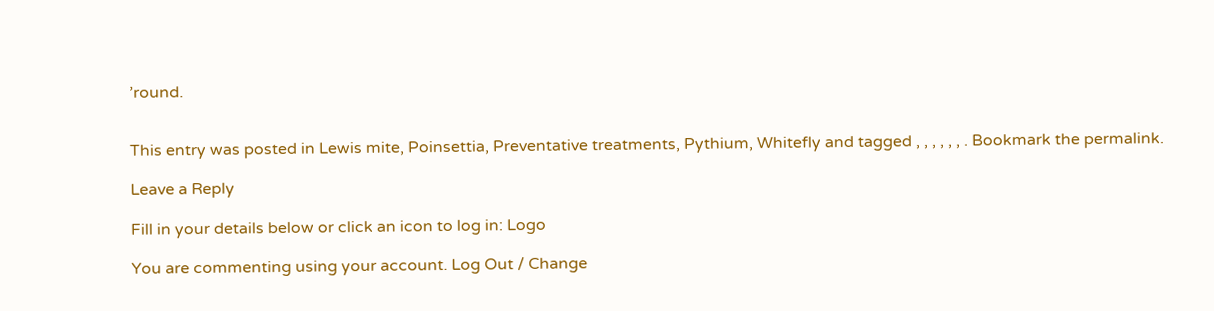’round.


This entry was posted in Lewis mite, Poinsettia, Preventative treatments, Pythium, Whitefly and tagged , , , , , , . Bookmark the permalink.

Leave a Reply

Fill in your details below or click an icon to log in: Logo

You are commenting using your account. Log Out / Change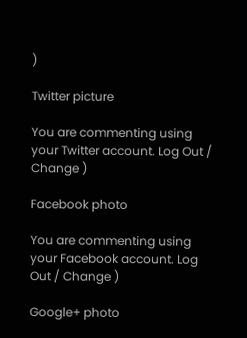)

Twitter picture

You are commenting using your Twitter account. Log Out / Change )

Facebook photo

You are commenting using your Facebook account. Log Out / Change )

Google+ photo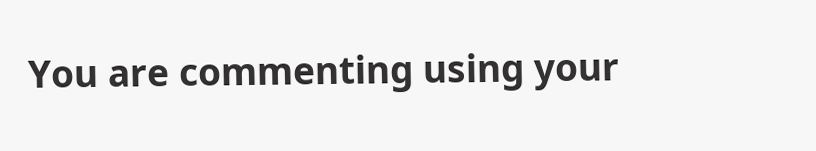You are commenting using your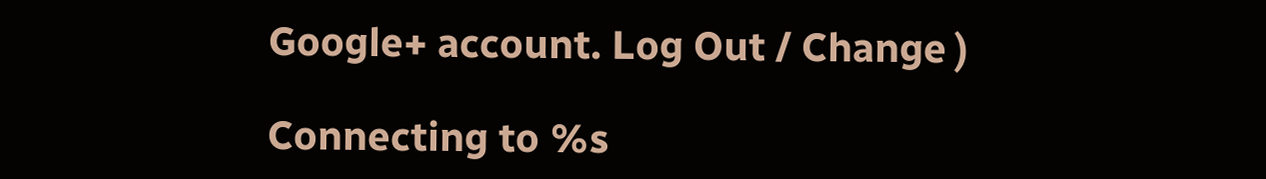Google+ account. Log Out / Change )

Connecting to %s